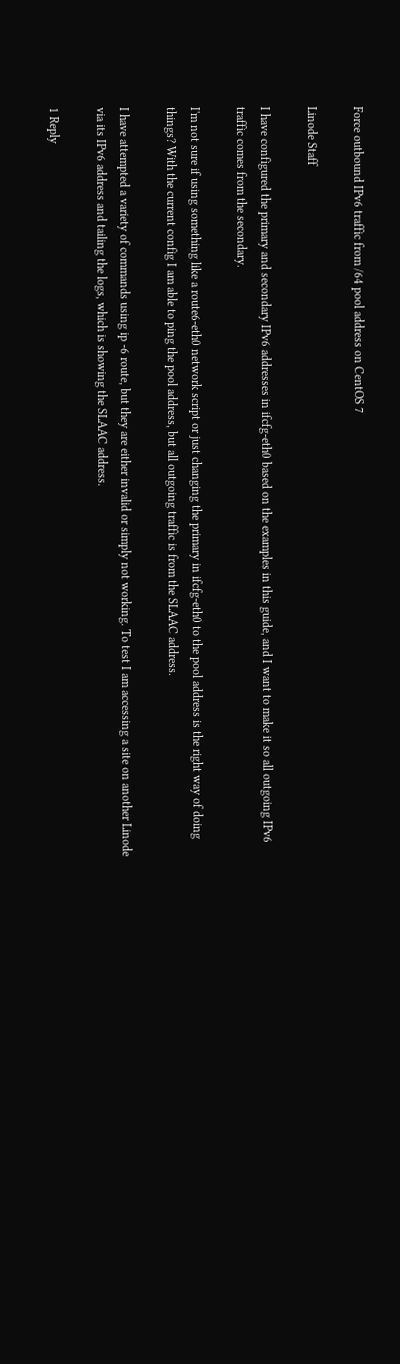Force outbound IPv6 traffic from /64 pool address on CentOS 7

Linode Staff

I have configured the primary and secondary IPv6 addresses in ifcfg-eth0 based on the examples in this guide, and I want to make it so all outgoing IPv6 traffic comes from the secondary.

I'm not sure if using something like a route6-eth0 network script or just changing the primary in ifcfg-eth0 to the pool address is the right way of doing things? With the current config I am able to ping the pool address, but all outgoing traffic is from the SLAAC address.

I have attempted a variety of commands using ip -6 route, but they are either invalid or simply not working. To test I am accessing a site on another Linode via its IPv6 address and tailing the logs, which is showing the SLAAC address.

1 Reply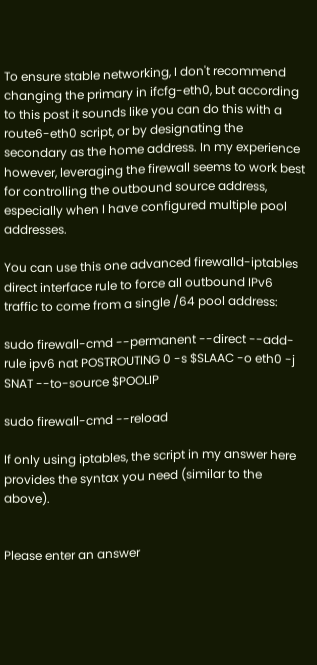To ensure stable networking, I don't recommend changing the primary in ifcfg-eth0, but according to this post it sounds like you can do this with a route6-eth0 script, or by designating the secondary as the home address. In my experience however, leveraging the firewall seems to work best for controlling the outbound source address, especially when I have configured multiple pool addresses.

You can use this one advanced firewalld-iptables direct interface rule to force all outbound IPv6 traffic to come from a single /64 pool address:

sudo firewall-cmd --permanent --direct --add-rule ipv6 nat POSTROUTING 0 -s $SLAAC -o eth0 -j SNAT --to-source $POOLIP

sudo firewall-cmd --reload

If only using iptables, the script in my answer here provides the syntax you need (similar to the above).


Please enter an answer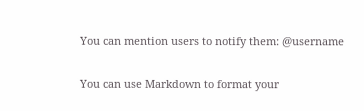You can mention users to notify them: @username

You can use Markdown to format your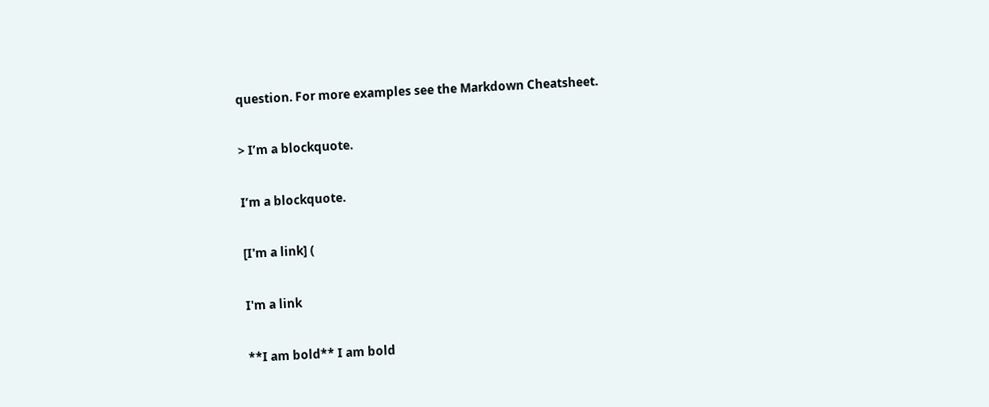question. For more examples see the Markdown Cheatsheet.

> I’m a blockquote.

I’m a blockquote.

[I'm a link] (

I'm a link

**I am bold** I am bold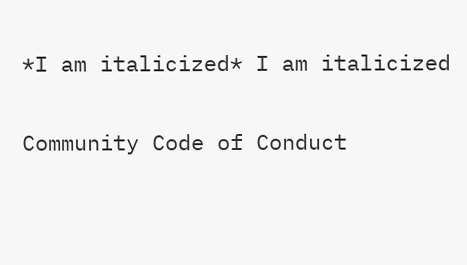*I am italicized* I am italicized

Community Code of Conduct